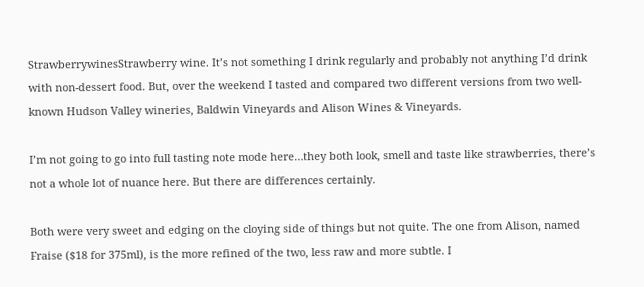StrawberrywinesStrawberry wine. It’s not something I drink regularly and probably not anything I’d drink with non-dessert food. But, over the weekend I tasted and compared two different versions from two well-known Hudson Valley wineries, Baldwin Vineyards and Alison Wines & Vineyards.

I’m not going to go into full tasting note mode here…they both look, smell and taste like strawberries, there’s not a whole lot of nuance here. But there are differences certainly.

Both were very sweet and edging on the cloying side of things but not quite. The one from Alison, named Fraise ($18 for 375ml), is the more refined of the two, less raw and more subtle. I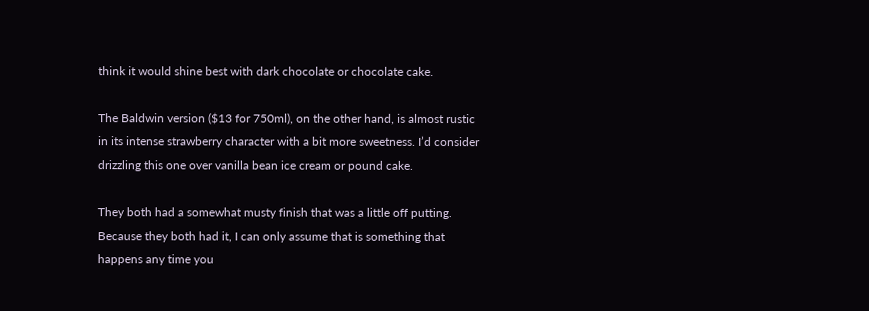think it would shine best with dark chocolate or chocolate cake.

The Baldwin version ($13 for 750ml), on the other hand, is almost rustic in its intense strawberry character with a bit more sweetness. I’d consider drizzling this one over vanilla bean ice cream or pound cake.

They both had a somewhat musty finish that was a little off putting. Because they both had it, I can only assume that is something that happens any time you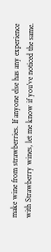make wine from strawberries. If anyone else has any experience with Strawberry wines, let me know if you’ve noticed the same.